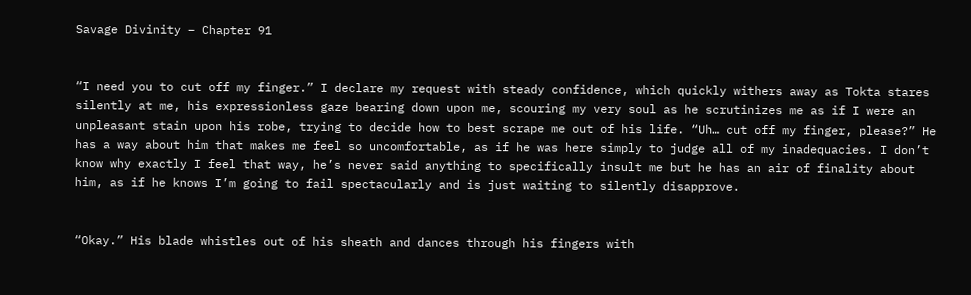Savage Divinity – Chapter 91


“I need you to cut off my finger.” I declare my request with steady confidence, which quickly withers away as Tokta stares silently at me, his expressionless gaze bearing down upon me, scouring my very soul as he scrutinizes me as if I were an unpleasant stain upon his robe, trying to decide how to best scrape me out of his life. “Uh… cut off my finger, please?” He has a way about him that makes me feel so uncomfortable, as if he was here simply to judge all of my inadequacies. I don’t know why exactly I feel that way, he’s never said anything to specifically insult me but he has an air of finality about him, as if he knows I’m going to fail spectacularly and is just waiting to silently disapprove.


“Okay.” His blade whistles out of his sheath and dances through his fingers with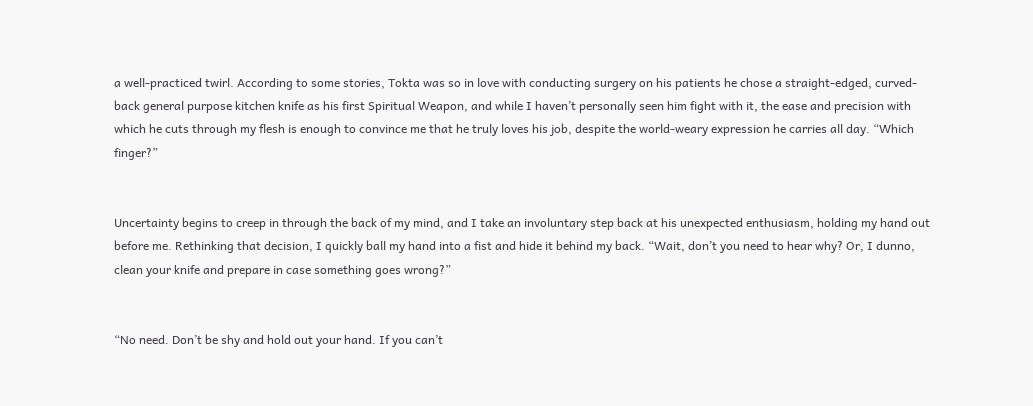a well-practiced twirl. According to some stories, Tokta was so in love with conducting surgery on his patients he chose a straight-edged, curved-back general purpose kitchen knife as his first Spiritual Weapon, and while I haven’t personally seen him fight with it, the ease and precision with which he cuts through my flesh is enough to convince me that he truly loves his job, despite the world-weary expression he carries all day. “Which finger?”


Uncertainty begins to creep in through the back of my mind, and I take an involuntary step back at his unexpected enthusiasm, holding my hand out before me. Rethinking that decision, I quickly ball my hand into a fist and hide it behind my back. “Wait, don’t you need to hear why? Or, I dunno, clean your knife and prepare in case something goes wrong?”


“No need. Don’t be shy and hold out your hand. If you can’t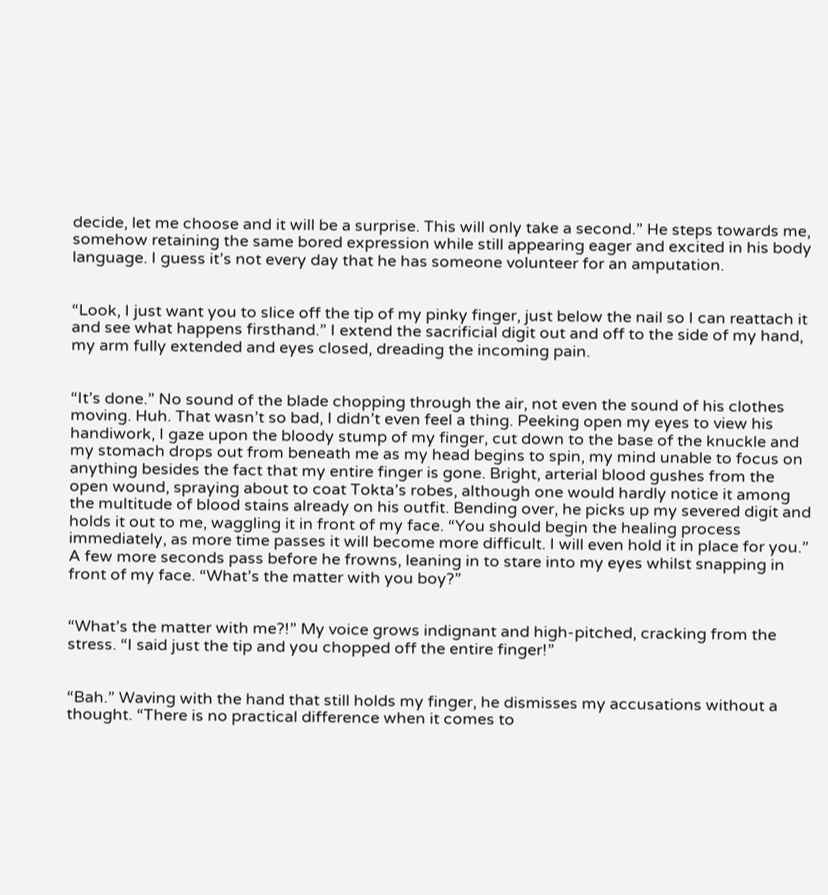decide, let me choose and it will be a surprise. This will only take a second.” He steps towards me, somehow retaining the same bored expression while still appearing eager and excited in his body language. I guess it’s not every day that he has someone volunteer for an amputation.


“Look, I just want you to slice off the tip of my pinky finger, just below the nail so I can reattach it and see what happens firsthand.” I extend the sacrificial digit out and off to the side of my hand, my arm fully extended and eyes closed, dreading the incoming pain.


“It’s done.” No sound of the blade chopping through the air, not even the sound of his clothes moving. Huh. That wasn’t so bad, I didn’t even feel a thing. Peeking open my eyes to view his handiwork, I gaze upon the bloody stump of my finger, cut down to the base of the knuckle and my stomach drops out from beneath me as my head begins to spin, my mind unable to focus on anything besides the fact that my entire finger is gone. Bright, arterial blood gushes from the open wound, spraying about to coat Tokta’s robes, although one would hardly notice it among the multitude of blood stains already on his outfit. Bending over, he picks up my severed digit and holds it out to me, waggling it in front of my face. “You should begin the healing process immediately, as more time passes it will become more difficult. I will even hold it in place for you.” A few more seconds pass before he frowns, leaning in to stare into my eyes whilst snapping in front of my face. “What’s the matter with you boy?”


“What’s the matter with me?!” My voice grows indignant and high-pitched, cracking from the stress. “I said just the tip and you chopped off the entire finger!”


“Bah.” Waving with the hand that still holds my finger, he dismisses my accusations without a thought. “There is no practical difference when it comes to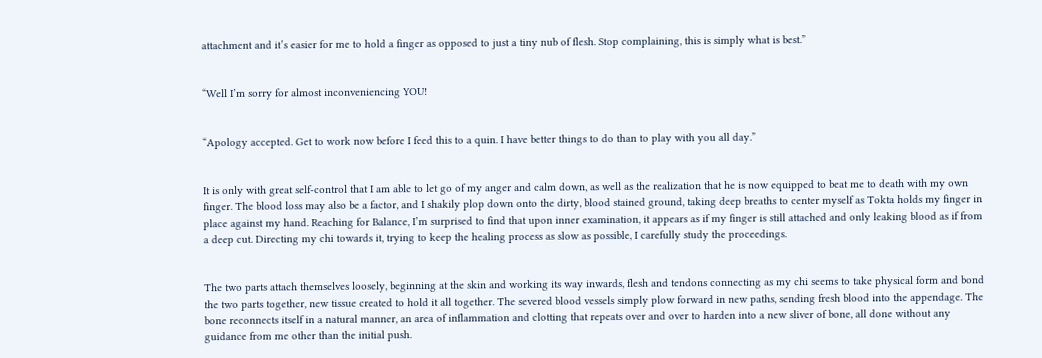attachment and it’s easier for me to hold a finger as opposed to just a tiny nub of flesh. Stop complaining, this is simply what is best.”


“Well I’m sorry for almost inconveniencing YOU!


“Apology accepted. Get to work now before I feed this to a quin. I have better things to do than to play with you all day.”


It is only with great self-control that I am able to let go of my anger and calm down, as well as the realization that he is now equipped to beat me to death with my own finger. The blood loss may also be a factor, and I shakily plop down onto the dirty, blood stained ground, taking deep breaths to center myself as Tokta holds my finger in place against my hand. Reaching for Balance, I’m surprised to find that upon inner examination, it appears as if my finger is still attached and only leaking blood as if from a deep cut. Directing my chi towards it, trying to keep the healing process as slow as possible, I carefully study the proceedings.


The two parts attach themselves loosely, beginning at the skin and working its way inwards, flesh and tendons connecting as my chi seems to take physical form and bond the two parts together, new tissue created to hold it all together. The severed blood vessels simply plow forward in new paths, sending fresh blood into the appendage. The bone reconnects itself in a natural manner, an area of inflammation and clotting that repeats over and over to harden into a new sliver of bone, all done without any guidance from me other than the initial push.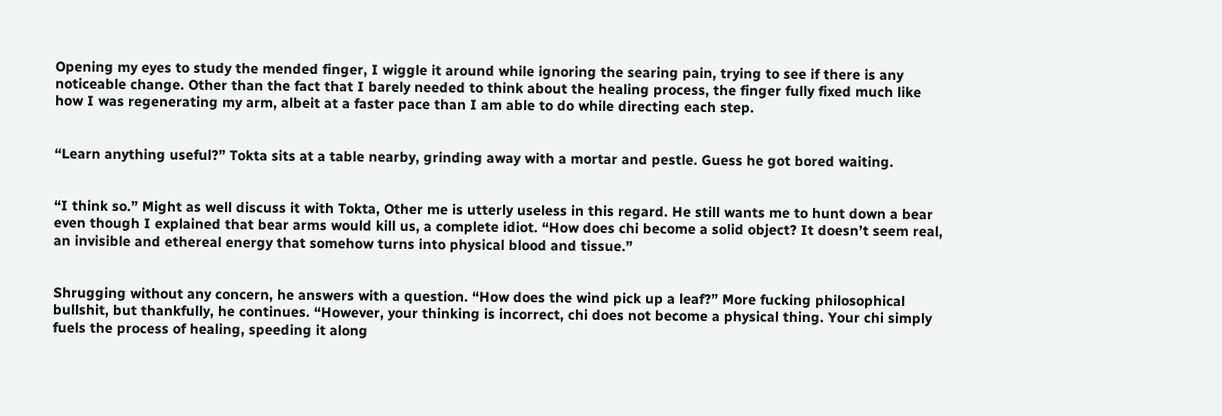Opening my eyes to study the mended finger, I wiggle it around while ignoring the searing pain, trying to see if there is any noticeable change. Other than the fact that I barely needed to think about the healing process, the finger fully fixed much like how I was regenerating my arm, albeit at a faster pace than I am able to do while directing each step.


“Learn anything useful?” Tokta sits at a table nearby, grinding away with a mortar and pestle. Guess he got bored waiting.


“I think so.” Might as well discuss it with Tokta, Other me is utterly useless in this regard. He still wants me to hunt down a bear even though I explained that bear arms would kill us, a complete idiot. “How does chi become a solid object? It doesn’t seem real, an invisible and ethereal energy that somehow turns into physical blood and tissue.”


Shrugging without any concern, he answers with a question. “How does the wind pick up a leaf?” More fucking philosophical bullshit, but thankfully, he continues. “However, your thinking is incorrect, chi does not become a physical thing. Your chi simply fuels the process of healing, speeding it along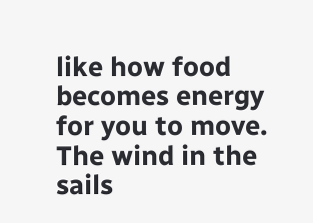like how food becomes energy for you to move. The wind in the sails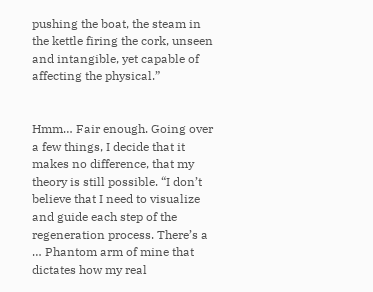pushing the boat, the steam in the kettle firing the cork, unseen and intangible, yet capable of affecting the physical.”


Hmm… Fair enough. Going over a few things, I decide that it makes no difference, that my theory is still possible. “I don’t believe that I need to visualize and guide each step of the regeneration process. There’s a … Phantom arm of mine that dictates how my real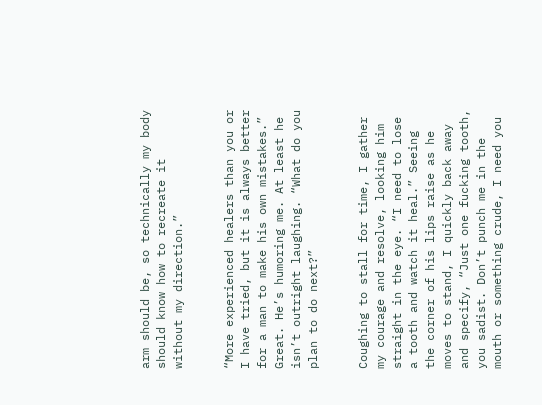arm should be, so technically my body should know how to recreate it without my direction.”


“More experienced healers than you or I have tried, but it is always better for a man to make his own mistakes.” Great. He’s humoring me. At least he isn’t outright laughing. “What do you plan to do next?”


Coughing to stall for time, I gather my courage and resolve, looking him straight in the eye. “I need to lose a tooth and watch it heal.” Seeing the corner of his lips raise as he moves to stand, I quickly back away and specify, “Just one fucking tooth, you sadist. Don’t punch me in the mouth or something crude, I need you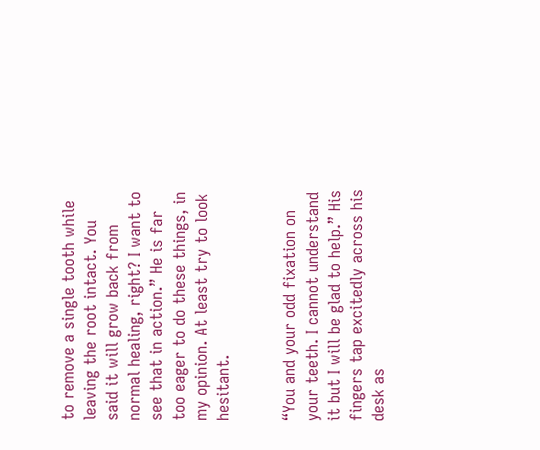to remove a single tooth while leaving the root intact. You said it will grow back from normal healing, right? I want to see that in action.” He is far too eager to do these things, in my opinion. At least try to look hesitant.


“You and your odd fixation on your teeth. I cannot understand it but I will be glad to help.” His fingers tap excitedly across his desk as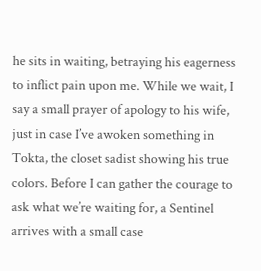he sits in waiting, betraying his eagerness to inflict pain upon me. While we wait, I say a small prayer of apology to his wife, just in case I’ve awoken something in Tokta, the closet sadist showing his true colors. Before I can gather the courage to ask what we’re waiting for, a Sentinel arrives with a small case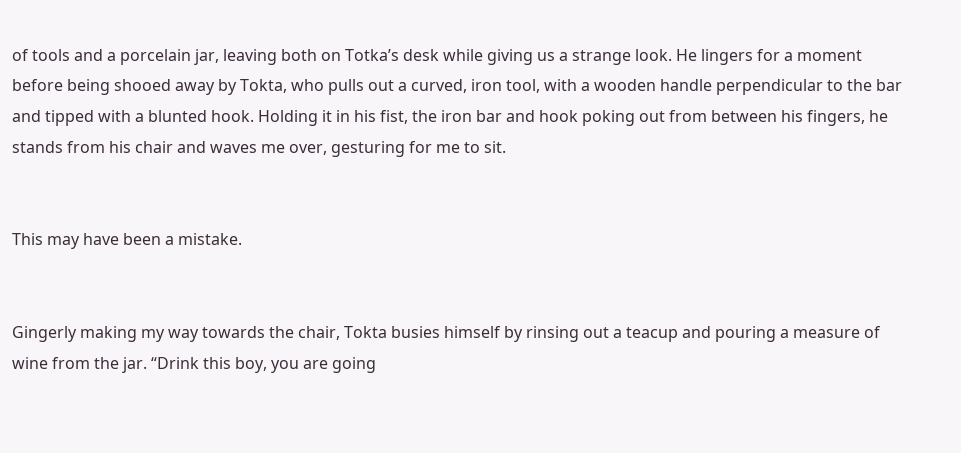of tools and a porcelain jar, leaving both on Totka’s desk while giving us a strange look. He lingers for a moment before being shooed away by Tokta, who pulls out a curved, iron tool, with a wooden handle perpendicular to the bar and tipped with a blunted hook. Holding it in his fist, the iron bar and hook poking out from between his fingers, he stands from his chair and waves me over, gesturing for me to sit.


This may have been a mistake.


Gingerly making my way towards the chair, Tokta busies himself by rinsing out a teacup and pouring a measure of wine from the jar. “Drink this boy, you are going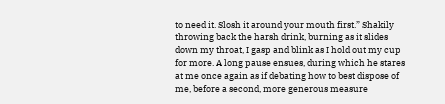to need it. Slosh it around your mouth first.” Shakily throwing back the harsh drink, burning as it slides down my throat, I gasp and blink as I hold out my cup for more. A long pause ensues, during which he stares at me once again as if debating how to best dispose of me, before a second, more generous measure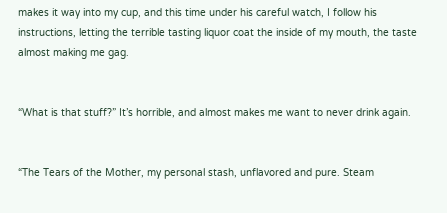makes it way into my cup, and this time under his careful watch, I follow his instructions, letting the terrible tasting liquor coat the inside of my mouth, the taste almost making me gag.


“What is that stuff?” It’s horrible, and almost makes me want to never drink again.


“The Tears of the Mother, my personal stash, unflavored and pure. Steam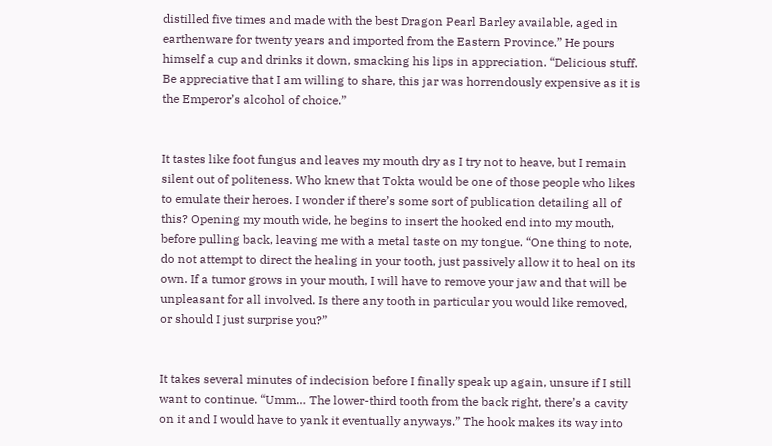distilled five times and made with the best Dragon Pearl Barley available, aged in earthenware for twenty years and imported from the Eastern Province.” He pours himself a cup and drinks it down, smacking his lips in appreciation. “Delicious stuff. Be appreciative that I am willing to share, this jar was horrendously expensive as it is the Emperor’s alcohol of choice.”


It tastes like foot fungus and leaves my mouth dry as I try not to heave, but I remain silent out of politeness. Who knew that Tokta would be one of those people who likes to emulate their heroes. I wonder if there’s some sort of publication detailing all of this? Opening my mouth wide, he begins to insert the hooked end into my mouth, before pulling back, leaving me with a metal taste on my tongue. “One thing to note, do not attempt to direct the healing in your tooth, just passively allow it to heal on its own. If a tumor grows in your mouth, I will have to remove your jaw and that will be unpleasant for all involved. Is there any tooth in particular you would like removed, or should I just surprise you?”


It takes several minutes of indecision before I finally speak up again, unsure if I still want to continue. “Umm… The lower-third tooth from the back right, there’s a cavity on it and I would have to yank it eventually anyways.” The hook makes its way into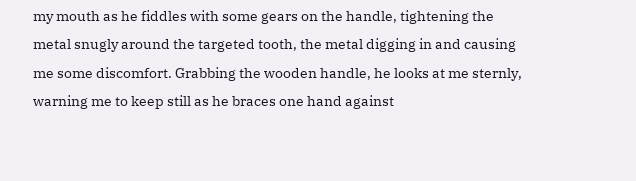my mouth as he fiddles with some gears on the handle, tightening the metal snugly around the targeted tooth, the metal digging in and causing me some discomfort. Grabbing the wooden handle, he looks at me sternly, warning me to keep still as he braces one hand against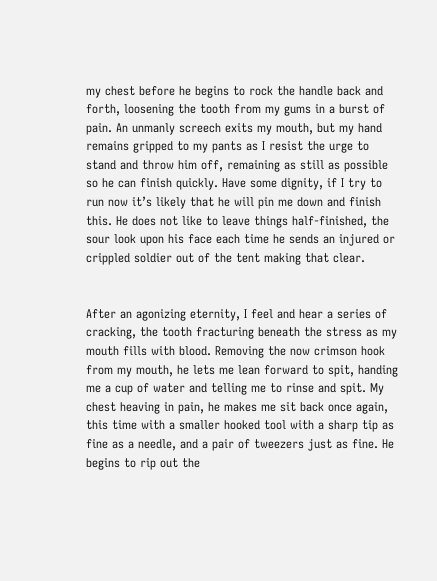my chest before he begins to rock the handle back and forth, loosening the tooth from my gums in a burst of pain. An unmanly screech exits my mouth, but my hand remains gripped to my pants as I resist the urge to stand and throw him off, remaining as still as possible so he can finish quickly. Have some dignity, if I try to run now it’s likely that he will pin me down and finish this. He does not like to leave things half-finished, the sour look upon his face each time he sends an injured or crippled soldier out of the tent making that clear.


After an agonizing eternity, I feel and hear a series of cracking, the tooth fracturing beneath the stress as my mouth fills with blood. Removing the now crimson hook from my mouth, he lets me lean forward to spit, handing me a cup of water and telling me to rinse and spit. My chest heaving in pain, he makes me sit back once again, this time with a smaller hooked tool with a sharp tip as fine as a needle, and a pair of tweezers just as fine. He begins to rip out the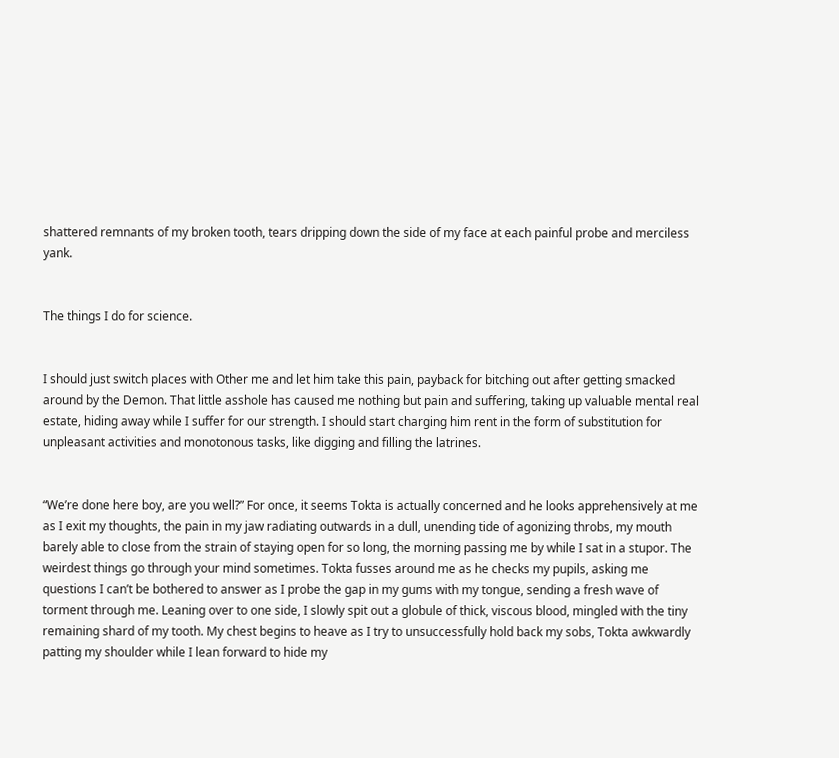shattered remnants of my broken tooth, tears dripping down the side of my face at each painful probe and merciless yank.


The things I do for science.


I should just switch places with Other me and let him take this pain, payback for bitching out after getting smacked around by the Demon. That little asshole has caused me nothing but pain and suffering, taking up valuable mental real estate, hiding away while I suffer for our strength. I should start charging him rent in the form of substitution for unpleasant activities and monotonous tasks, like digging and filling the latrines.


“We’re done here boy, are you well?” For once, it seems Tokta is actually concerned and he looks apprehensively at me as I exit my thoughts, the pain in my jaw radiating outwards in a dull, unending tide of agonizing throbs, my mouth barely able to close from the strain of staying open for so long, the morning passing me by while I sat in a stupor. The weirdest things go through your mind sometimes. Tokta fusses around me as he checks my pupils, asking me questions I can’t be bothered to answer as I probe the gap in my gums with my tongue, sending a fresh wave of torment through me. Leaning over to one side, I slowly spit out a globule of thick, viscous blood, mingled with the tiny remaining shard of my tooth. My chest begins to heave as I try to unsuccessfully hold back my sobs, Tokta awkwardly patting my shoulder while I lean forward to hide my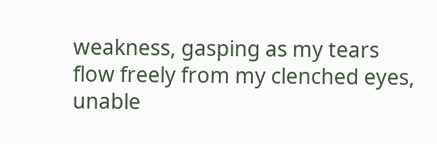weakness, gasping as my tears flow freely from my clenched eyes, unable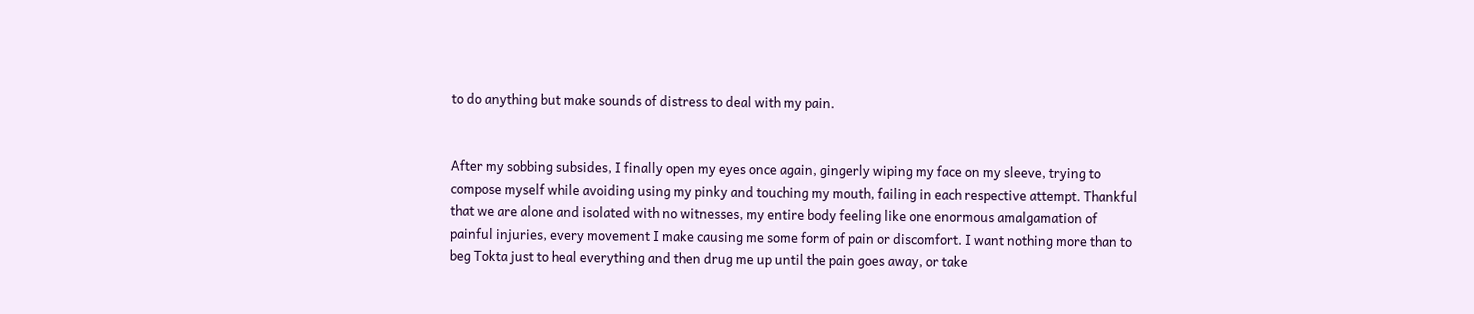to do anything but make sounds of distress to deal with my pain.


After my sobbing subsides, I finally open my eyes once again, gingerly wiping my face on my sleeve, trying to compose myself while avoiding using my pinky and touching my mouth, failing in each respective attempt. Thankful that we are alone and isolated with no witnesses, my entire body feeling like one enormous amalgamation of painful injuries, every movement I make causing me some form of pain or discomfort. I want nothing more than to beg Tokta just to heal everything and then drug me up until the pain goes away, or take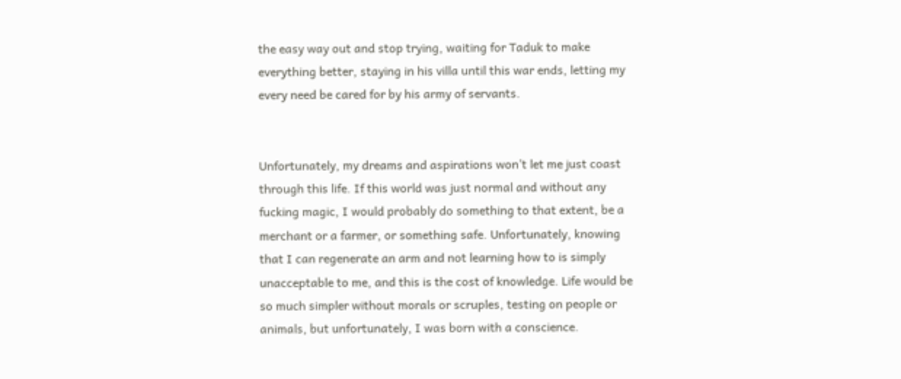the easy way out and stop trying, waiting for Taduk to make everything better, staying in his villa until this war ends, letting my every need be cared for by his army of servants.


Unfortunately, my dreams and aspirations won’t let me just coast through this life. If this world was just normal and without any fucking magic, I would probably do something to that extent, be a merchant or a farmer, or something safe. Unfortunately, knowing that I can regenerate an arm and not learning how to is simply unacceptable to me, and this is the cost of knowledge. Life would be so much simpler without morals or scruples, testing on people or animals, but unfortunately, I was born with a conscience.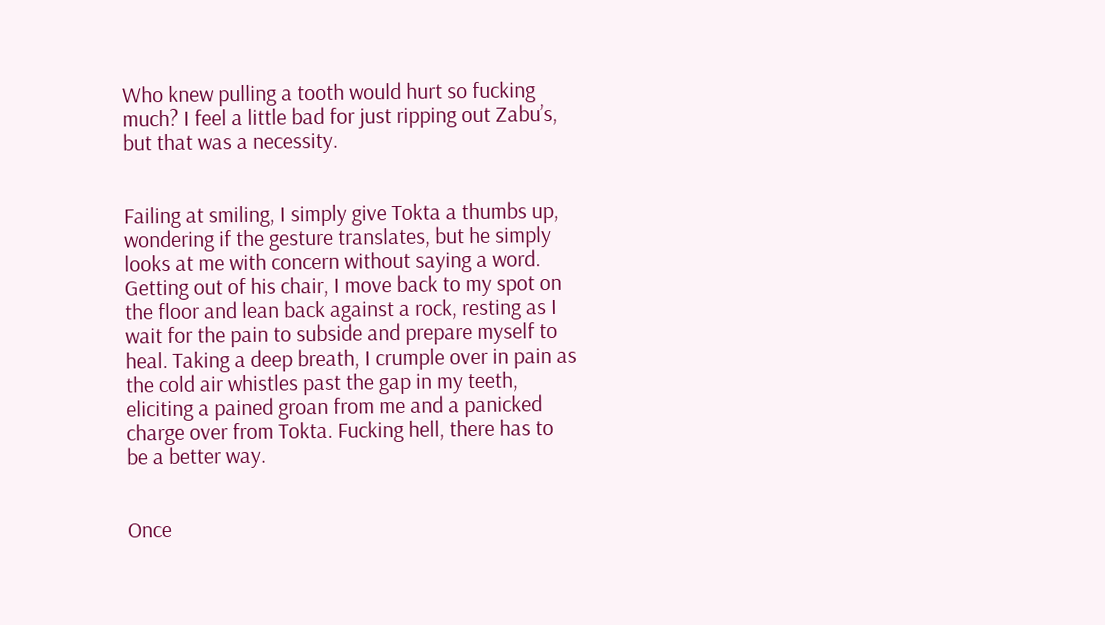Who knew pulling a tooth would hurt so fucking much? I feel a little bad for just ripping out Zabu’s, but that was a necessity.


Failing at smiling, I simply give Tokta a thumbs up, wondering if the gesture translates, but he simply looks at me with concern without saying a word. Getting out of his chair, I move back to my spot on the floor and lean back against a rock, resting as I wait for the pain to subside and prepare myself to heal. Taking a deep breath, I crumple over in pain as the cold air whistles past the gap in my teeth, eliciting a pained groan from me and a panicked charge over from Tokta. Fucking hell, there has to be a better way.


Once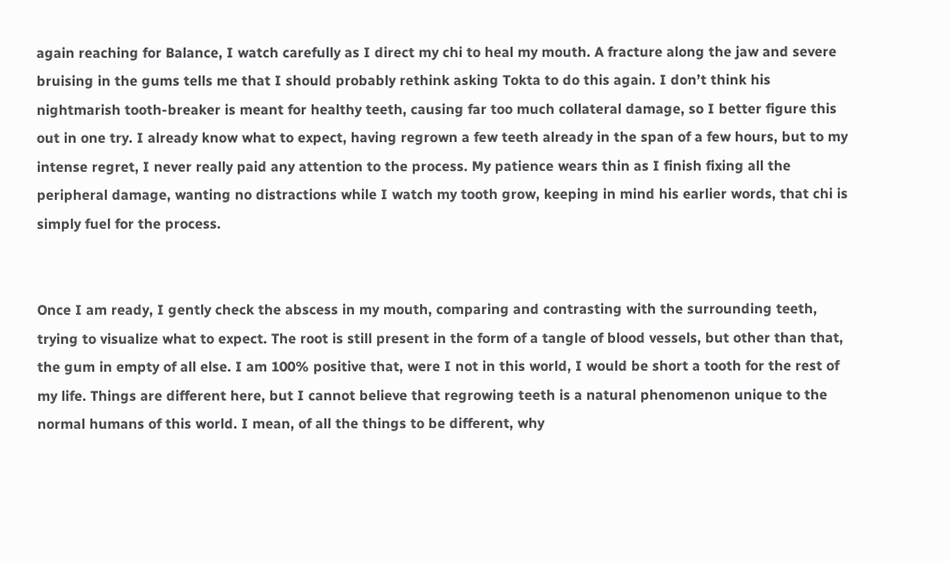again reaching for Balance, I watch carefully as I direct my chi to heal my mouth. A fracture along the jaw and severe bruising in the gums tells me that I should probably rethink asking Tokta to do this again. I don’t think his nightmarish tooth-breaker is meant for healthy teeth, causing far too much collateral damage, so I better figure this out in one try. I already know what to expect, having regrown a few teeth already in the span of a few hours, but to my intense regret, I never really paid any attention to the process. My patience wears thin as I finish fixing all the peripheral damage, wanting no distractions while I watch my tooth grow, keeping in mind his earlier words, that chi is simply fuel for the process.


Once I am ready, I gently check the abscess in my mouth, comparing and contrasting with the surrounding teeth, trying to visualize what to expect. The root is still present in the form of a tangle of blood vessels, but other than that, the gum in empty of all else. I am 100% positive that, were I not in this world, I would be short a tooth for the rest of my life. Things are different here, but I cannot believe that regrowing teeth is a natural phenomenon unique to the normal humans of this world. I mean, of all the things to be different, why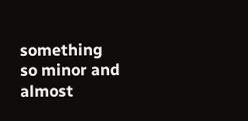something so minor and almost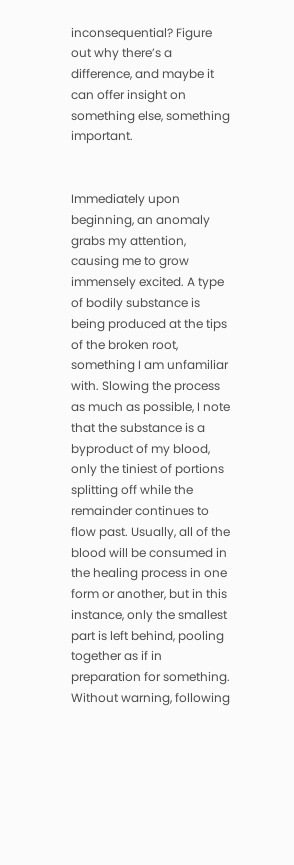inconsequential? Figure out why there’s a difference, and maybe it can offer insight on something else, something important.


Immediately upon beginning, an anomaly grabs my attention, causing me to grow immensely excited. A type of bodily substance is being produced at the tips of the broken root, something I am unfamiliar with. Slowing the process as much as possible, I note that the substance is a byproduct of my blood, only the tiniest of portions splitting off while the remainder continues to flow past. Usually, all of the blood will be consumed in the healing process in one form or another, but in this instance, only the smallest part is left behind, pooling together as if in preparation for something. Without warning, following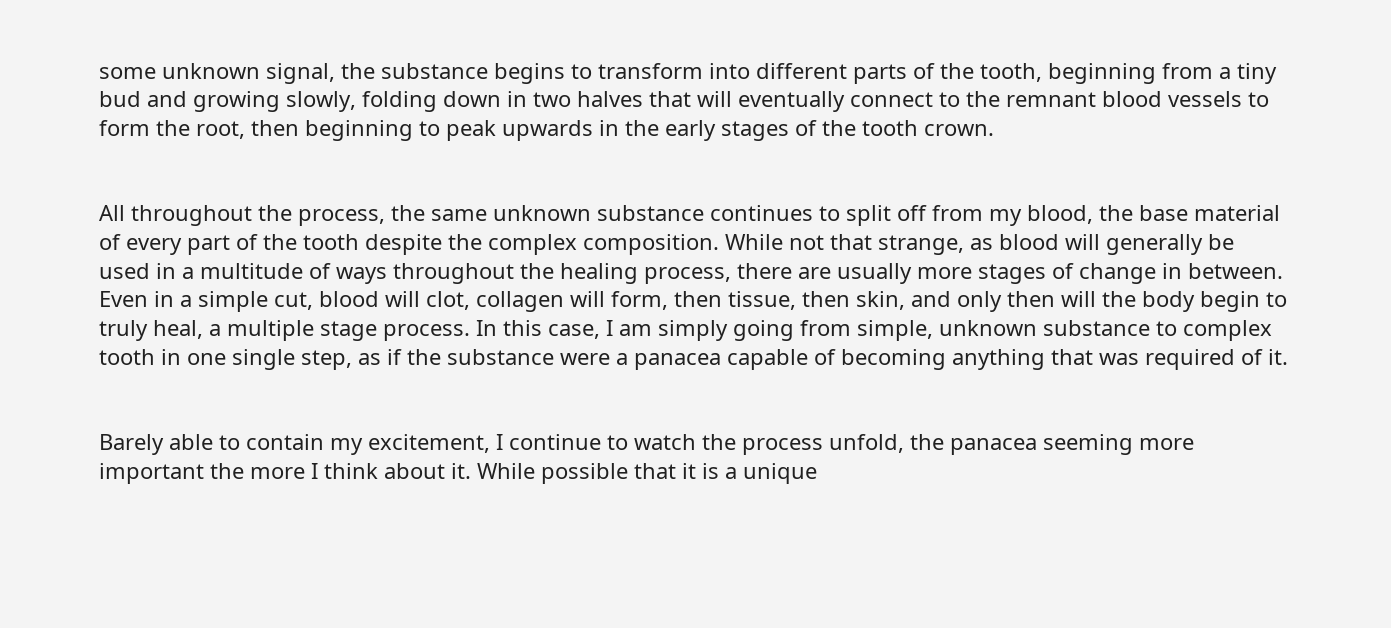some unknown signal, the substance begins to transform into different parts of the tooth, beginning from a tiny bud and growing slowly, folding down in two halves that will eventually connect to the remnant blood vessels to form the root, then beginning to peak upwards in the early stages of the tooth crown.


All throughout the process, the same unknown substance continues to split off from my blood, the base material of every part of the tooth despite the complex composition. While not that strange, as blood will generally be used in a multitude of ways throughout the healing process, there are usually more stages of change in between. Even in a simple cut, blood will clot, collagen will form, then tissue, then skin, and only then will the body begin to truly heal, a multiple stage process. In this case, I am simply going from simple, unknown substance to complex tooth in one single step, as if the substance were a panacea capable of becoming anything that was required of it.


Barely able to contain my excitement, I continue to watch the process unfold, the panacea seeming more important the more I think about it. While possible that it is a unique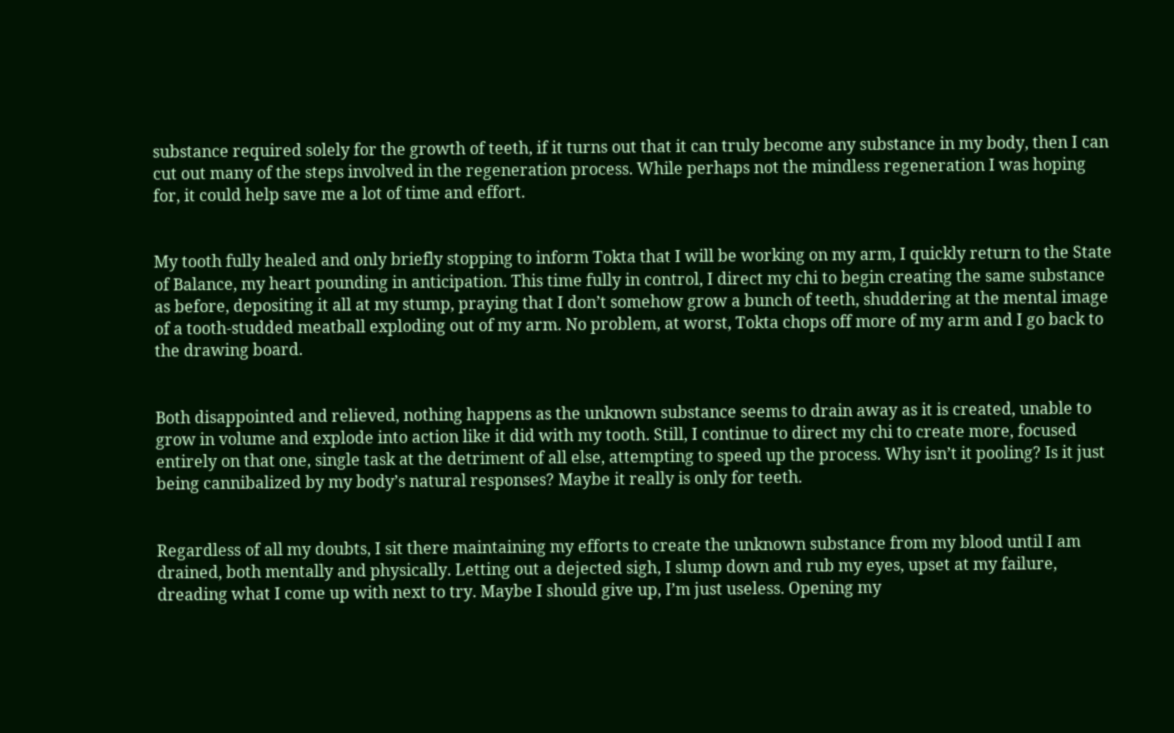substance required solely for the growth of teeth, if it turns out that it can truly become any substance in my body, then I can cut out many of the steps involved in the regeneration process. While perhaps not the mindless regeneration I was hoping for, it could help save me a lot of time and effort.


My tooth fully healed and only briefly stopping to inform Tokta that I will be working on my arm, I quickly return to the State of Balance, my heart pounding in anticipation. This time fully in control, I direct my chi to begin creating the same substance as before, depositing it all at my stump, praying that I don’t somehow grow a bunch of teeth, shuddering at the mental image of a tooth-studded meatball exploding out of my arm. No problem, at worst, Tokta chops off more of my arm and I go back to the drawing board.


Both disappointed and relieved, nothing happens as the unknown substance seems to drain away as it is created, unable to grow in volume and explode into action like it did with my tooth. Still, I continue to direct my chi to create more, focused entirely on that one, single task at the detriment of all else, attempting to speed up the process. Why isn’t it pooling? Is it just being cannibalized by my body’s natural responses? Maybe it really is only for teeth.


Regardless of all my doubts, I sit there maintaining my efforts to create the unknown substance from my blood until I am drained, both mentally and physically. Letting out a dejected sigh, I slump down and rub my eyes, upset at my failure, dreading what I come up with next to try. Maybe I should give up, I’m just useless. Opening my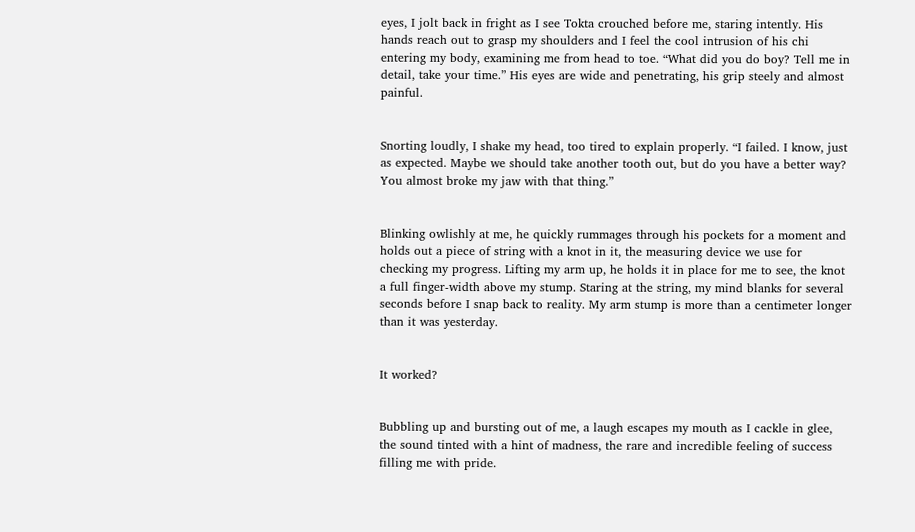eyes, I jolt back in fright as I see Tokta crouched before me, staring intently. His hands reach out to grasp my shoulders and I feel the cool intrusion of his chi entering my body, examining me from head to toe. “What did you do boy? Tell me in detail, take your time.” His eyes are wide and penetrating, his grip steely and almost painful.


Snorting loudly, I shake my head, too tired to explain properly. “I failed. I know, just as expected. Maybe we should take another tooth out, but do you have a better way? You almost broke my jaw with that thing.”


Blinking owlishly at me, he quickly rummages through his pockets for a moment and holds out a piece of string with a knot in it, the measuring device we use for checking my progress. Lifting my arm up, he holds it in place for me to see, the knot a full finger-width above my stump. Staring at the string, my mind blanks for several seconds before I snap back to reality. My arm stump is more than a centimeter longer than it was yesterday.


It worked?


Bubbling up and bursting out of me, a laugh escapes my mouth as I cackle in glee, the sound tinted with a hint of madness, the rare and incredible feeling of success filling me with pride.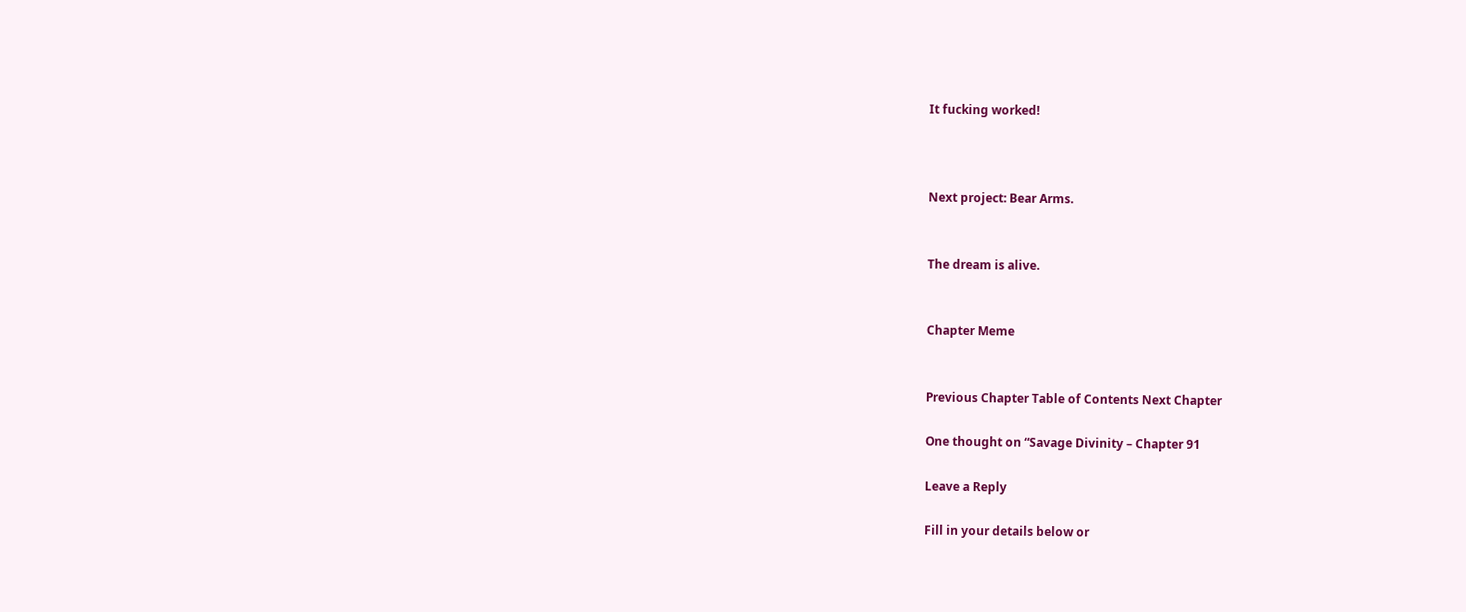It fucking worked!



Next project: Bear Arms.


The dream is alive.


Chapter Meme


Previous Chapter Table of Contents Next Chapter

One thought on “Savage Divinity – Chapter 91

Leave a Reply

Fill in your details below or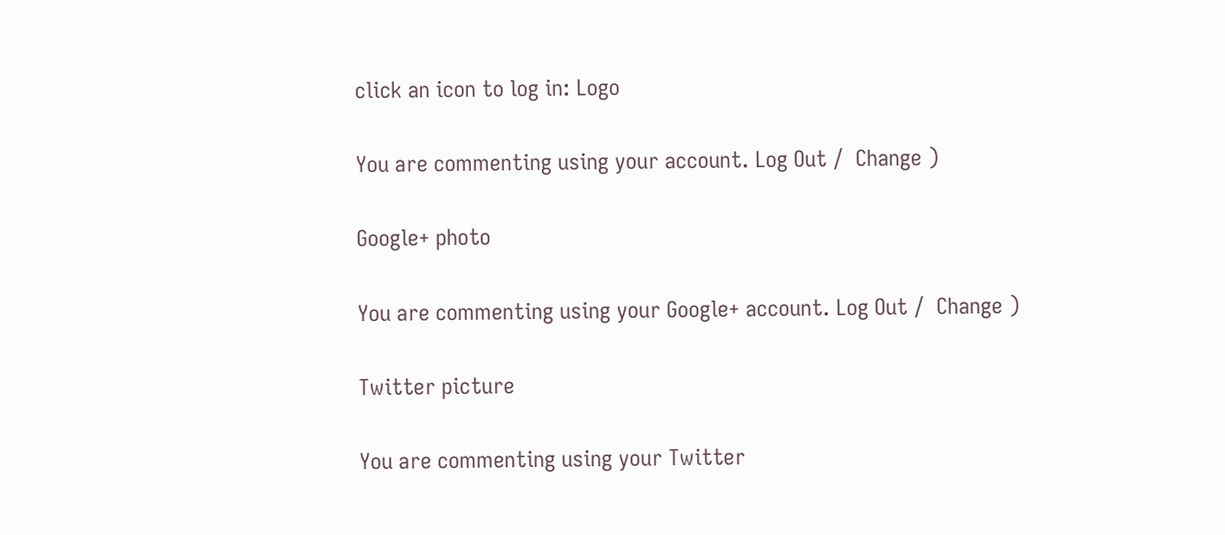click an icon to log in: Logo

You are commenting using your account. Log Out /  Change )

Google+ photo

You are commenting using your Google+ account. Log Out /  Change )

Twitter picture

You are commenting using your Twitter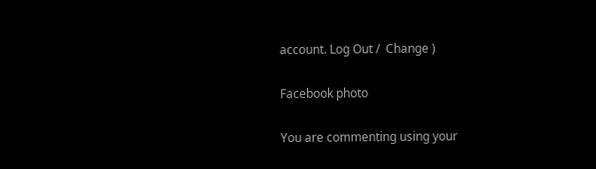account. Log Out /  Change )

Facebook photo

You are commenting using your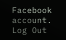Facebook account. Log Out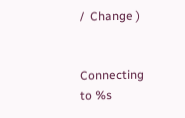/  Change )


Connecting to %s